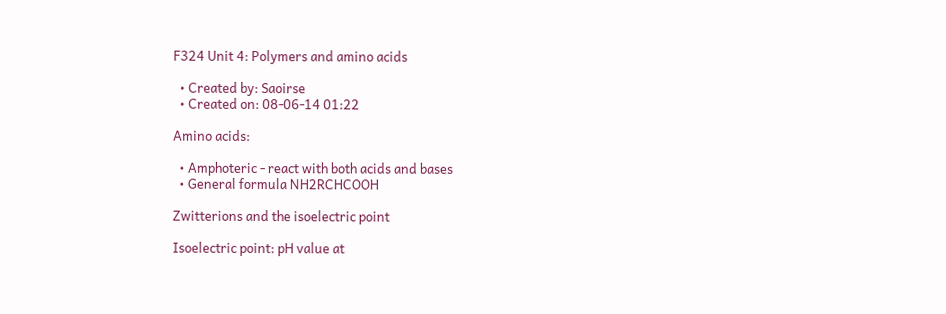F324 Unit 4: Polymers and amino acids

  • Created by: Saoirse
  • Created on: 08-06-14 01:22

Amino acids:

  • Amphoteric - react with both acids and bases
  • General formula NH2RCHCOOH

Zwitterions and the isoelectric point

Isoelectric point: pH value at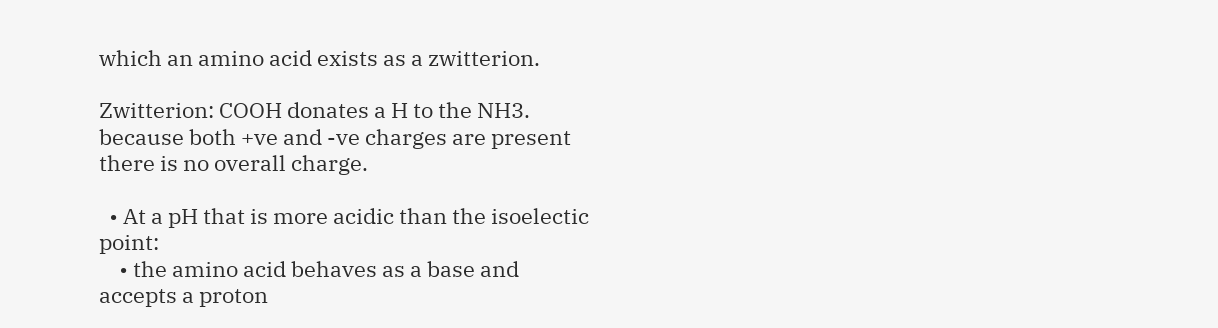which an amino acid exists as a zwitterion.

Zwitterion: COOH donates a H to the NH3. because both +ve and -ve charges are present there is no overall charge.

  • At a pH that is more acidic than the isoelectic point:
    • the amino acid behaves as a base and accepts a proton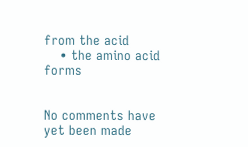from the acid
    • the amino acid forms


No comments have yet been made